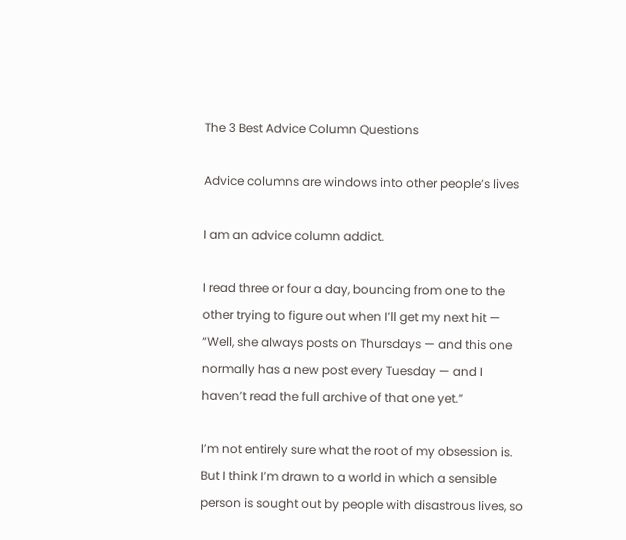The 3 Best Advice Column Questions

Advice columns are windows into other people’s lives

I am an advice column addict.

I read three or four a day, bouncing from one to the other trying to figure out when I’ll get my next hit — “Well, she always posts on Thursdays — and this one normally has a new post every Tuesday — and I haven’t read the full archive of that one yet.”

I’m not entirely sure what the root of my obsession is. But I think I’m drawn to a world in which a sensible person is sought out by people with disastrous lives, so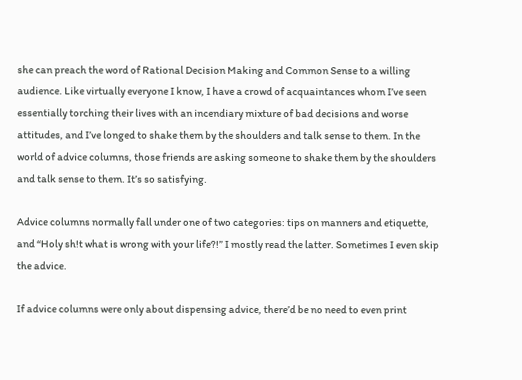she can preach the word of Rational Decision Making and Common Sense to a willing audience. Like virtually everyone I know, I have a crowd of acquaintances whom I’ve seen essentially torching their lives with an incendiary mixture of bad decisions and worse attitudes, and I’ve longed to shake them by the shoulders and talk sense to them. In the world of advice columns, those friends are asking someone to shake them by the shoulders and talk sense to them. It’s so satisfying.

Advice columns normally fall under one of two categories: tips on manners and etiquette, and “Holy sh!t what is wrong with your life?!” I mostly read the latter. Sometimes I even skip the advice.

If advice columns were only about dispensing advice, there’d be no need to even print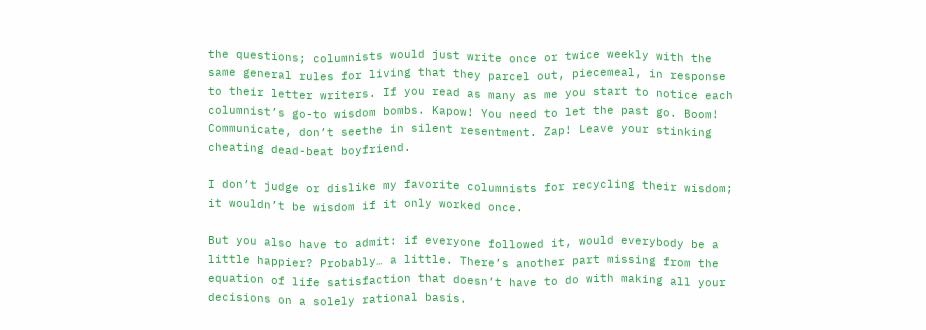the questions; columnists would just write once or twice weekly with the same general rules for living that they parcel out, piecemeal, in response to their letter writers. If you read as many as me you start to notice each columnist’s go-to wisdom bombs. Kapow! You need to let the past go. Boom! Communicate, don’t seethe in silent resentment. Zap! Leave your stinking cheating dead-beat boyfriend.

I don’t judge or dislike my favorite columnists for recycling their wisdom; it wouldn’t be wisdom if it only worked once.

But you also have to admit: if everyone followed it, would everybody be a little happier? Probably… a little. There’s another part missing from the equation of life satisfaction that doesn’t have to do with making all your decisions on a solely rational basis.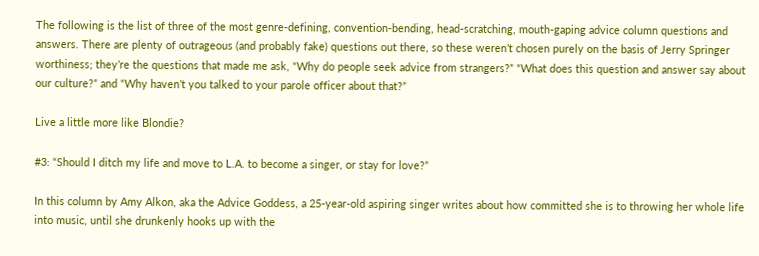The following is the list of three of the most genre-defining, convention-bending, head-scratching, mouth-gaping advice column questions and answers. There are plenty of outrageous (and probably fake) questions out there, so these weren’t chosen purely on the basis of Jerry Springer worthiness; they’re the questions that made me ask, “Why do people seek advice from strangers?” “What does this question and answer say about our culture?” and “Why haven’t you talked to your parole officer about that?”

Live a little more like Blondie?

#3: “Should I ditch my life and move to L.A. to become a singer, or stay for love?”

In this column by Amy Alkon, aka the Advice Goddess, a 25-year-old aspiring singer writes about how committed she is to throwing her whole life into music, until she drunkenly hooks up with the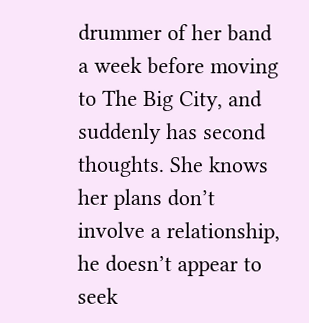drummer of her band a week before moving to The Big City, and suddenly has second thoughts. She knows her plans don’t involve a relationship, he doesn’t appear to seek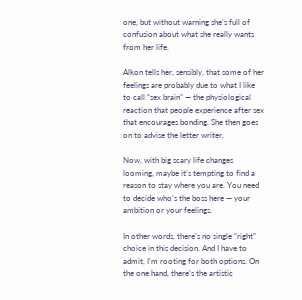one, but without warning she’s full of confusion about what she really wants from her life.

Alkon tells her, sensibly, that some of her feelings are probably due to what I like to call “sex brain” — the physiological reaction that people experience after sex that encourages bonding. She then goes on to advise the letter writer,

Now, with big scary life changes looming, maybe it’s tempting to find a reason to stay where you are. You need to decide who’s the boss here — your ambition or your feelings.

In other words, there’s no single “right” choice in this decision. And I have to admit, I’m rooting for both options. On the one hand, there’s the artistic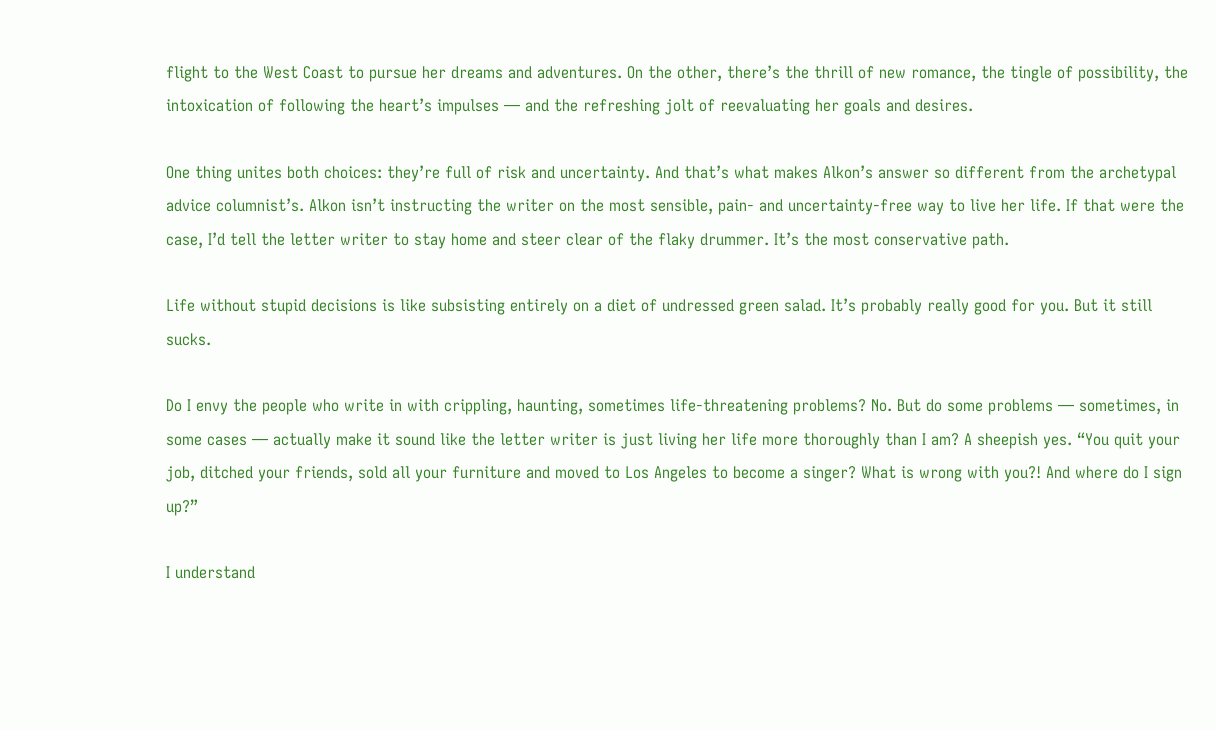flight to the West Coast to pursue her dreams and adventures. On the other, there’s the thrill of new romance, the tingle of possibility, the intoxication of following the heart’s impulses — and the refreshing jolt of reevaluating her goals and desires.

One thing unites both choices: they’re full of risk and uncertainty. And that’s what makes Alkon’s answer so different from the archetypal advice columnist’s. Alkon isn’t instructing the writer on the most sensible, pain- and uncertainty-free way to live her life. If that were the case, I’d tell the letter writer to stay home and steer clear of the flaky drummer. It’s the most conservative path.

Life without stupid decisions is like subsisting entirely on a diet of undressed green salad. It’s probably really good for you. But it still sucks.

Do I envy the people who write in with crippling, haunting, sometimes life-threatening problems? No. But do some problems — sometimes, in some cases — actually make it sound like the letter writer is just living her life more thoroughly than I am? A sheepish yes. “You quit your job, ditched your friends, sold all your furniture and moved to Los Angeles to become a singer? What is wrong with you?! And where do I sign up?”

I understand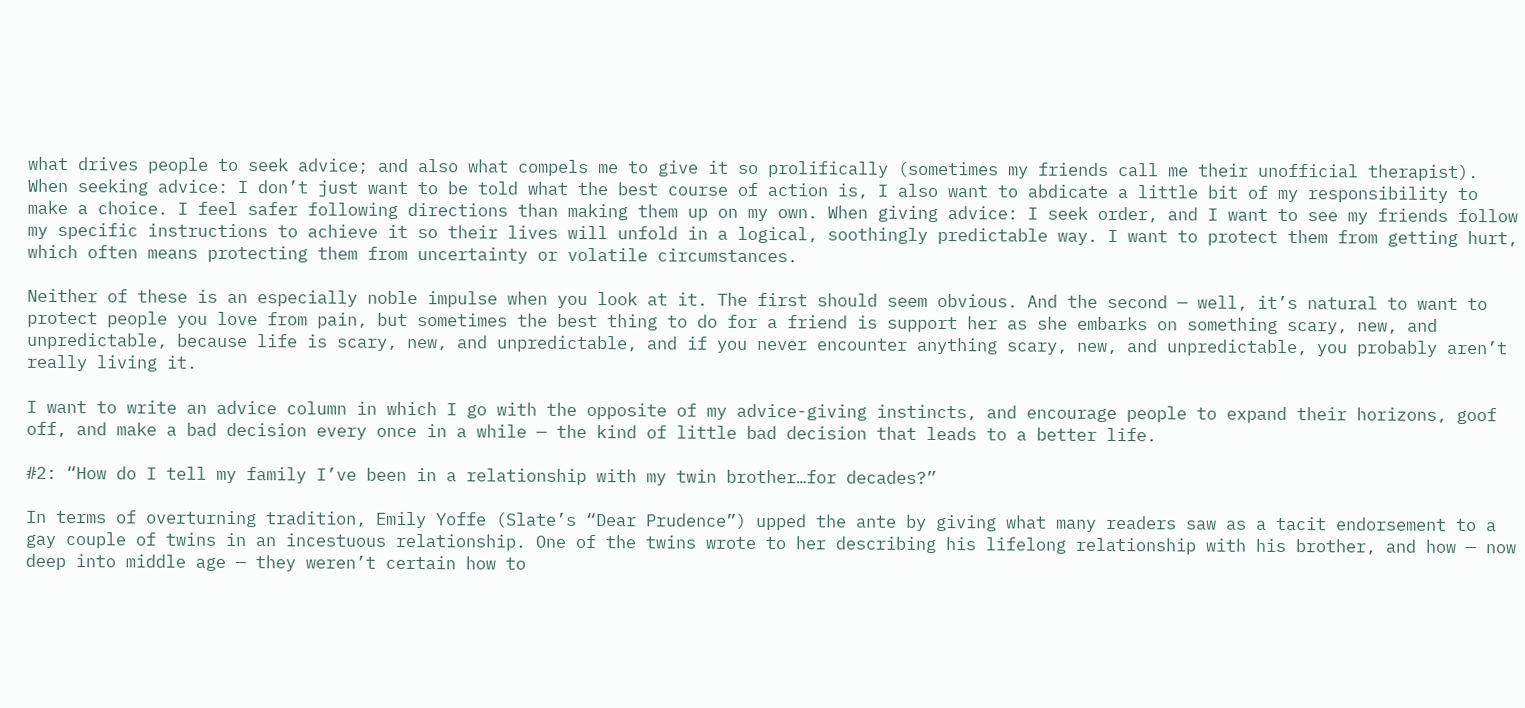what drives people to seek advice; and also what compels me to give it so prolifically (sometimes my friends call me their unofficial therapist). When seeking advice: I don’t just want to be told what the best course of action is, I also want to abdicate a little bit of my responsibility to make a choice. I feel safer following directions than making them up on my own. When giving advice: I seek order, and I want to see my friends follow my specific instructions to achieve it so their lives will unfold in a logical, soothingly predictable way. I want to protect them from getting hurt, which often means protecting them from uncertainty or volatile circumstances.

Neither of these is an especially noble impulse when you look at it. The first should seem obvious. And the second — well, it’s natural to want to protect people you love from pain, but sometimes the best thing to do for a friend is support her as she embarks on something scary, new, and unpredictable, because life is scary, new, and unpredictable, and if you never encounter anything scary, new, and unpredictable, you probably aren’t really living it.

I want to write an advice column in which I go with the opposite of my advice-giving instincts, and encourage people to expand their horizons, goof off, and make a bad decision every once in a while — the kind of little bad decision that leads to a better life.

#2: “How do I tell my family I’ve been in a relationship with my twin brother…for decades?”

In terms of overturning tradition, Emily Yoffe (Slate’s “Dear Prudence”) upped the ante by giving what many readers saw as a tacit endorsement to a gay couple of twins in an incestuous relationship. One of the twins wrote to her describing his lifelong relationship with his brother, and how — now deep into middle age — they weren’t certain how to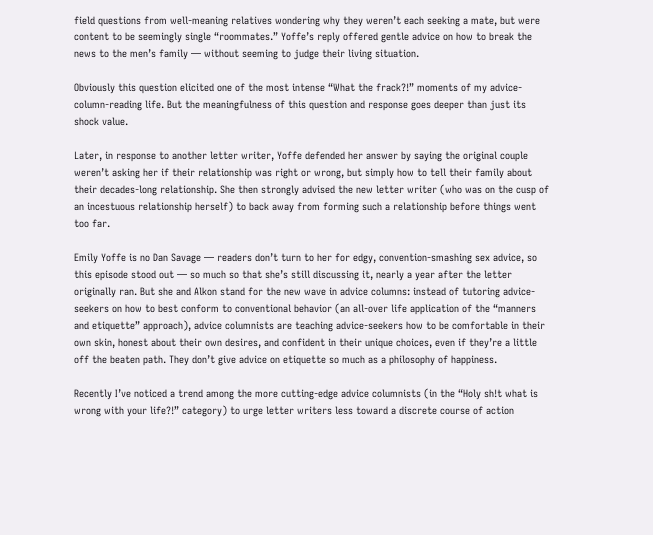field questions from well-meaning relatives wondering why they weren’t each seeking a mate, but were content to be seemingly single “roommates.” Yoffe’s reply offered gentle advice on how to break the news to the men’s family — without seeming to judge their living situation.

Obviously this question elicited one of the most intense “What the frack?!” moments of my advice-column-reading life. But the meaningfulness of this question and response goes deeper than just its shock value.

Later, in response to another letter writer, Yoffe defended her answer by saying the original couple weren’t asking her if their relationship was right or wrong, but simply how to tell their family about their decades-long relationship. She then strongly advised the new letter writer (who was on the cusp of an incestuous relationship herself) to back away from forming such a relationship before things went too far.

Emily Yoffe is no Dan Savage — readers don’t turn to her for edgy, convention-smashing sex advice, so this episode stood out — so much so that she’s still discussing it, nearly a year after the letter originally ran. But she and Alkon stand for the new wave in advice columns: instead of tutoring advice-seekers on how to best conform to conventional behavior (an all-over life application of the “manners and etiquette” approach), advice columnists are teaching advice-seekers how to be comfortable in their own skin, honest about their own desires, and confident in their unique choices, even if they’re a little off the beaten path. They don’t give advice on etiquette so much as a philosophy of happiness.

Recently I’ve noticed a trend among the more cutting-edge advice columnists (in the “Holy sh!t what is wrong with your life?!” category) to urge letter writers less toward a discrete course of action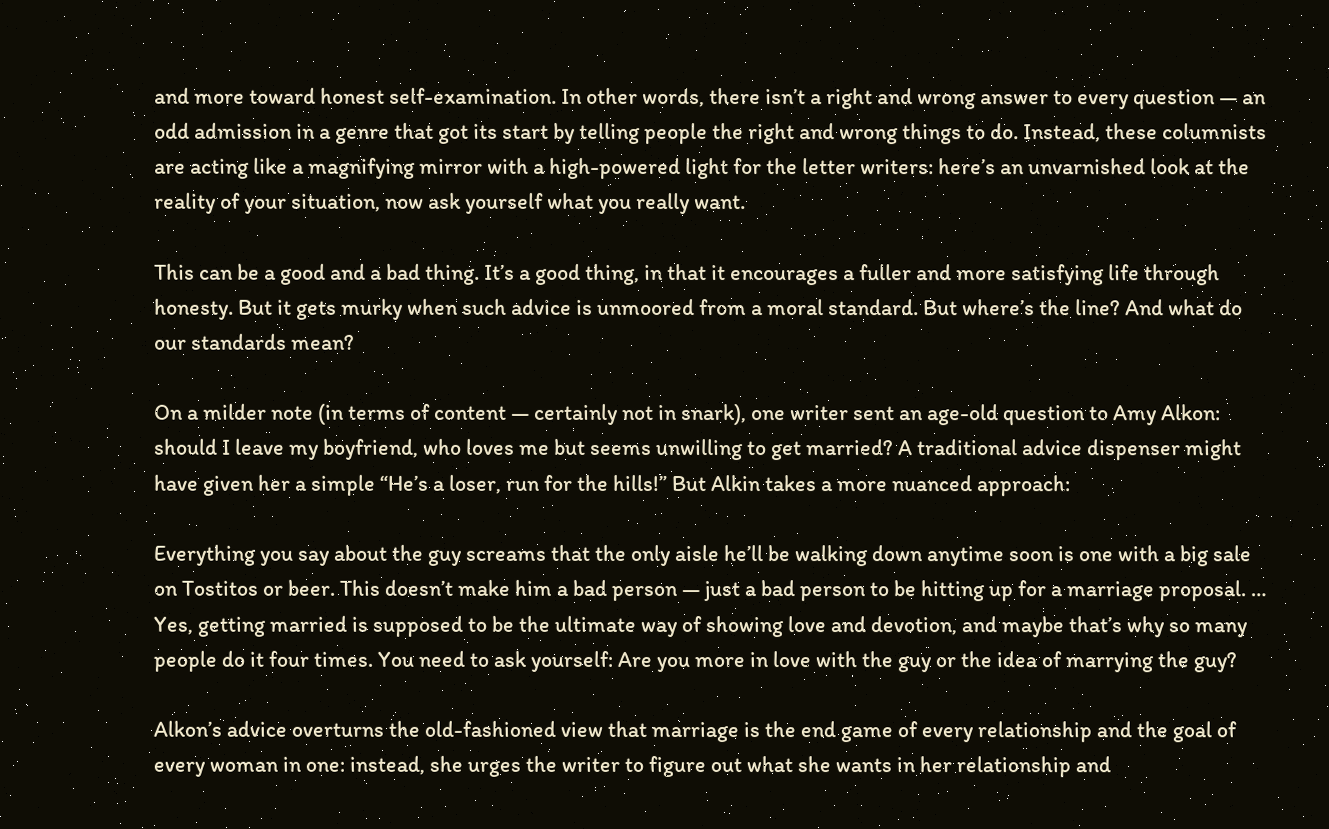and more toward honest self-examination. In other words, there isn’t a right and wrong answer to every question — an odd admission in a genre that got its start by telling people the right and wrong things to do. Instead, these columnists are acting like a magnifying mirror with a high-powered light for the letter writers: here’s an unvarnished look at the reality of your situation, now ask yourself what you really want.

This can be a good and a bad thing. It’s a good thing, in that it encourages a fuller and more satisfying life through honesty. But it gets murky when such advice is unmoored from a moral standard. But where’s the line? And what do our standards mean?

On a milder note (in terms of content — certainly not in snark), one writer sent an age-old question to Amy Alkon: should I leave my boyfriend, who loves me but seems unwilling to get married? A traditional advice dispenser might have given her a simple “He’s a loser, run for the hills!” But Alkin takes a more nuanced approach:

Everything you say about the guy screams that the only aisle he’ll be walking down anytime soon is one with a big sale on Tostitos or beer. This doesn’t make him a bad person — just a bad person to be hitting up for a marriage proposal. … Yes, getting married is supposed to be the ultimate way of showing love and devotion, and maybe that’s why so many people do it four times. You need to ask yourself: Are you more in love with the guy or the idea of marrying the guy?

Alkon’s advice overturns the old-fashioned view that marriage is the end game of every relationship and the goal of every woman in one: instead, she urges the writer to figure out what she wants in her relationship and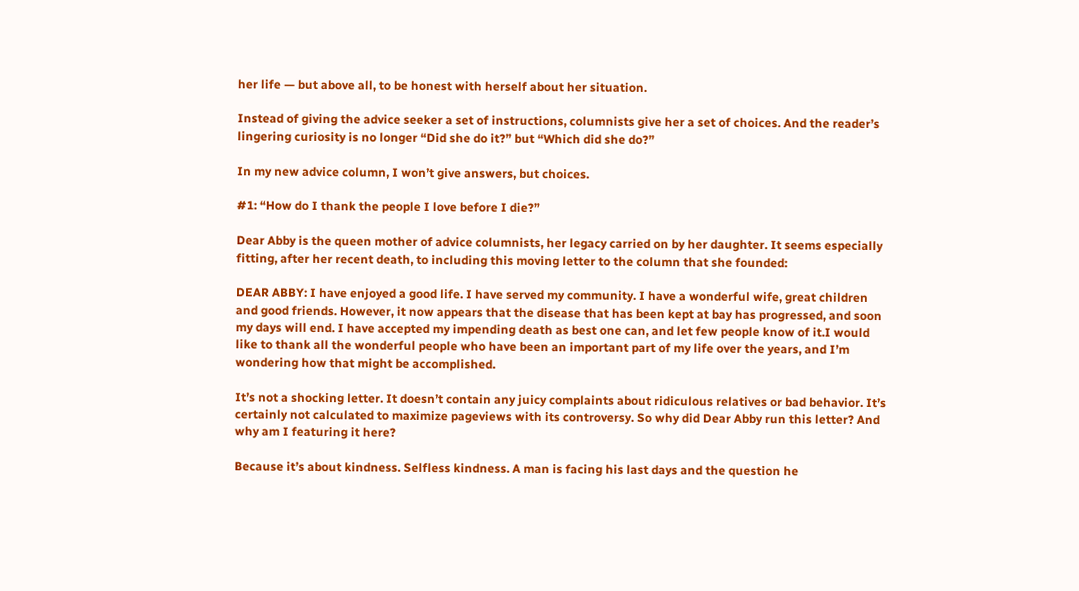her life — but above all, to be honest with herself about her situation.

Instead of giving the advice seeker a set of instructions, columnists give her a set of choices. And the reader’s lingering curiosity is no longer “Did she do it?” but “Which did she do?”

In my new advice column, I won’t give answers, but choices.

#1: “How do I thank the people I love before I die?”

Dear Abby is the queen mother of advice columnists, her legacy carried on by her daughter. It seems especially fitting, after her recent death, to including this moving letter to the column that she founded:

DEAR ABBY: I have enjoyed a good life. I have served my community. I have a wonderful wife, great children and good friends. However, it now appears that the disease that has been kept at bay has progressed, and soon my days will end. I have accepted my impending death as best one can, and let few people know of it.I would like to thank all the wonderful people who have been an important part of my life over the years, and I’m wondering how that might be accomplished.

It’s not a shocking letter. It doesn’t contain any juicy complaints about ridiculous relatives or bad behavior. It’s certainly not calculated to maximize pageviews with its controversy. So why did Dear Abby run this letter? And why am I featuring it here?

Because it’s about kindness. Selfless kindness. A man is facing his last days and the question he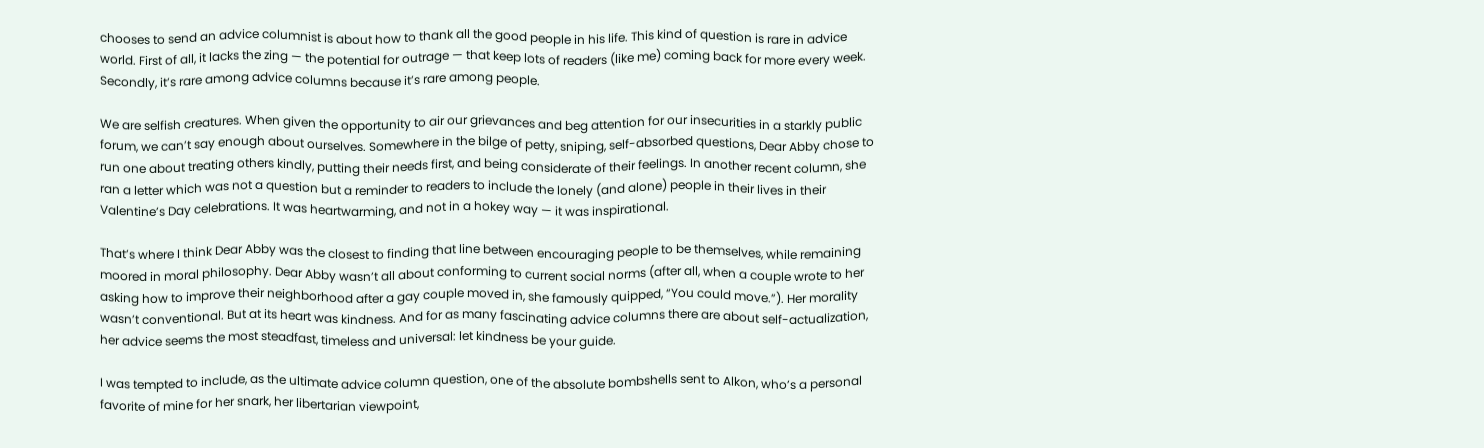chooses to send an advice columnist is about how to thank all the good people in his life. This kind of question is rare in advice world. First of all, it lacks the zing — the potential for outrage — that keep lots of readers (like me) coming back for more every week. Secondly, it’s rare among advice columns because it’s rare among people.

We are selfish creatures. When given the opportunity to air our grievances and beg attention for our insecurities in a starkly public forum, we can’t say enough about ourselves. Somewhere in the bilge of petty, sniping, self-absorbed questions, Dear Abby chose to run one about treating others kindly, putting their needs first, and being considerate of their feelings. In another recent column, she ran a letter which was not a question but a reminder to readers to include the lonely (and alone) people in their lives in their Valentine’s Day celebrations. It was heartwarming, and not in a hokey way — it was inspirational.

That’s where I think Dear Abby was the closest to finding that line between encouraging people to be themselves, while remaining moored in moral philosophy. Dear Abby wasn’t all about conforming to current social norms (after all, when a couple wrote to her asking how to improve their neighborhood after a gay couple moved in, she famously quipped, “You could move.”). Her morality wasn’t conventional. But at its heart was kindness. And for as many fascinating advice columns there are about self-actualization, her advice seems the most steadfast, timeless and universal: let kindness be your guide.

I was tempted to include, as the ultimate advice column question, one of the absolute bombshells sent to Alkon, who’s a personal favorite of mine for her snark, her libertarian viewpoint,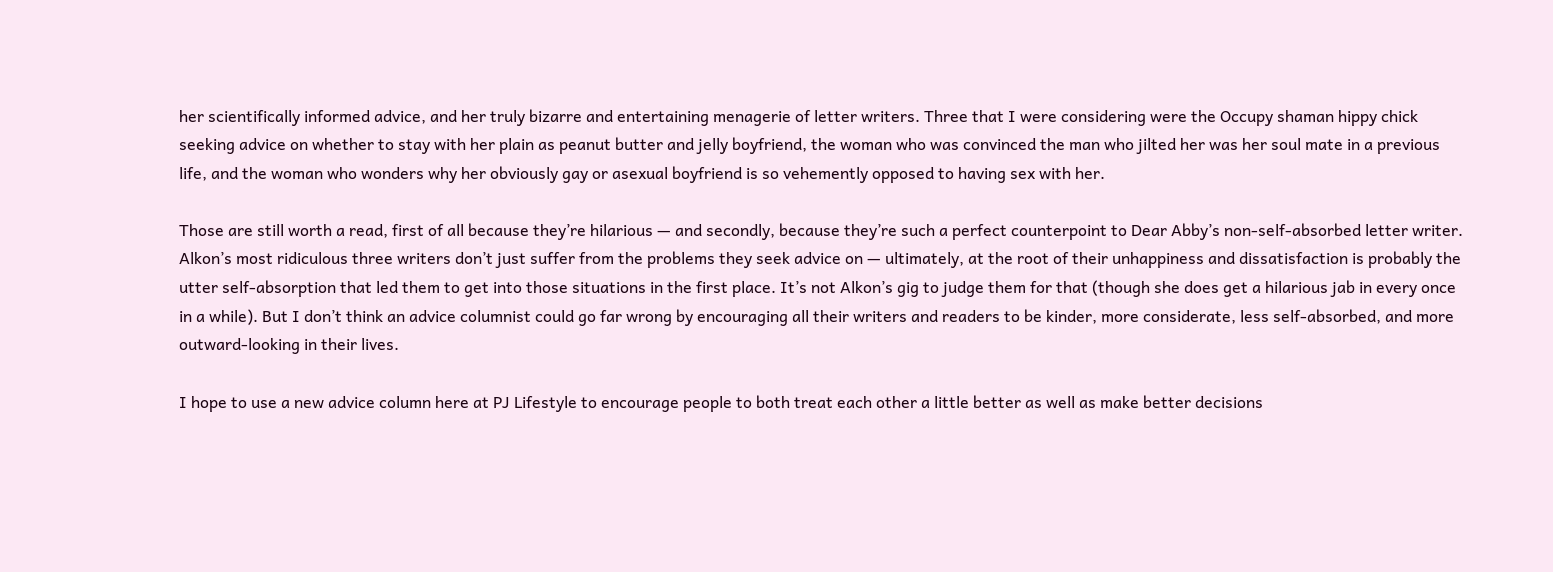her scientifically informed advice, and her truly bizarre and entertaining menagerie of letter writers. Three that I were considering were the Occupy shaman hippy chick seeking advice on whether to stay with her plain as peanut butter and jelly boyfriend, the woman who was convinced the man who jilted her was her soul mate in a previous life, and the woman who wonders why her obviously gay or asexual boyfriend is so vehemently opposed to having sex with her.

Those are still worth a read, first of all because they’re hilarious — and secondly, because they’re such a perfect counterpoint to Dear Abby’s non-self-absorbed letter writer. Alkon’s most ridiculous three writers don’t just suffer from the problems they seek advice on — ultimately, at the root of their unhappiness and dissatisfaction is probably the utter self-absorption that led them to get into those situations in the first place. It’s not Alkon’s gig to judge them for that (though she does get a hilarious jab in every once in a while). But I don’t think an advice columnist could go far wrong by encouraging all their writers and readers to be kinder, more considerate, less self-absorbed, and more outward-looking in their lives.

I hope to use a new advice column here at PJ Lifestyle to encourage people to both treat each other a little better as well as make better decisions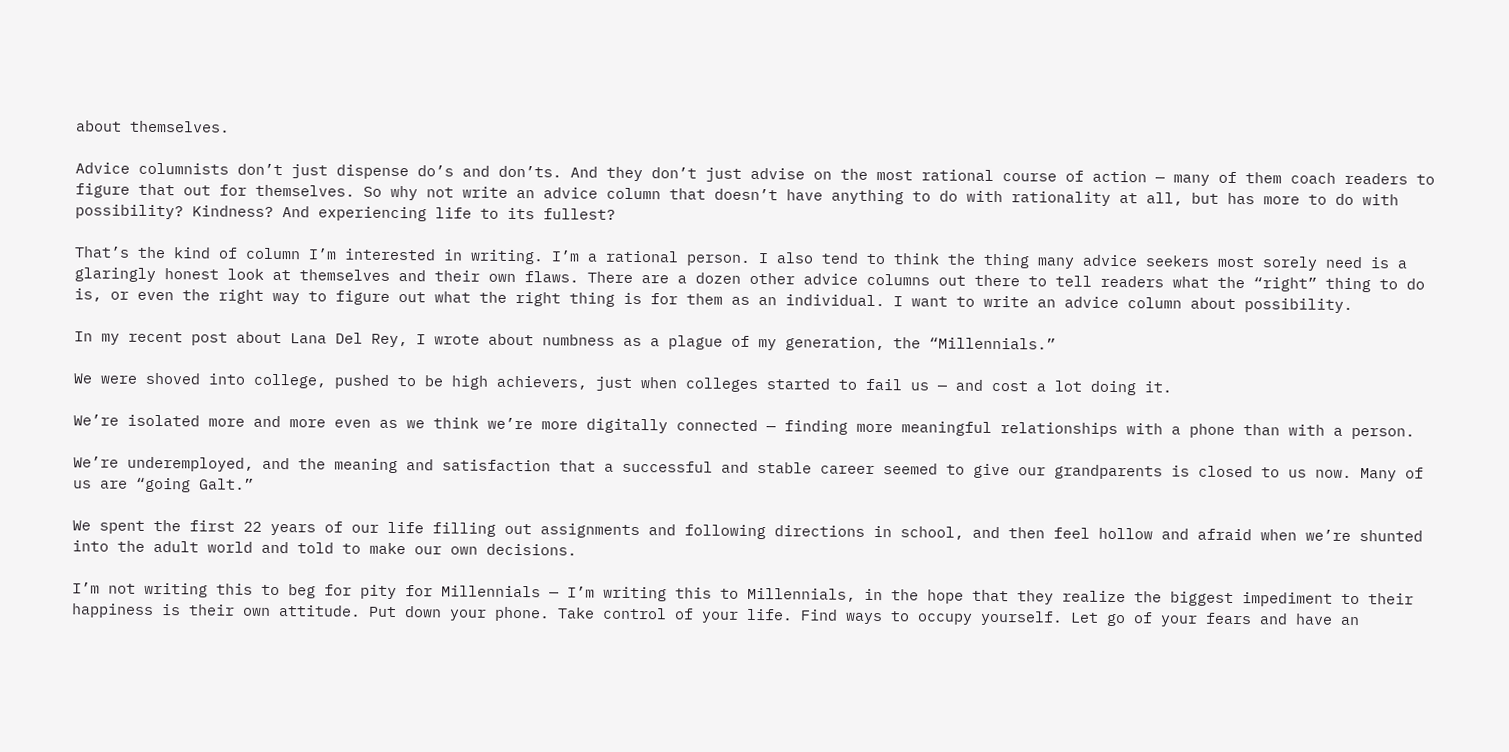about themselves.

Advice columnists don’t just dispense do’s and don’ts. And they don’t just advise on the most rational course of action — many of them coach readers to figure that out for themselves. So why not write an advice column that doesn’t have anything to do with rationality at all, but has more to do with possibility? Kindness? And experiencing life to its fullest?

That’s the kind of column I’m interested in writing. I’m a rational person. I also tend to think the thing many advice seekers most sorely need is a glaringly honest look at themselves and their own flaws. There are a dozen other advice columns out there to tell readers what the “right” thing to do is, or even the right way to figure out what the right thing is for them as an individual. I want to write an advice column about possibility.

In my recent post about Lana Del Rey, I wrote about numbness as a plague of my generation, the “Millennials.”

We were shoved into college, pushed to be high achievers, just when colleges started to fail us — and cost a lot doing it.

We’re isolated more and more even as we think we’re more digitally connected — finding more meaningful relationships with a phone than with a person.

We’re underemployed, and the meaning and satisfaction that a successful and stable career seemed to give our grandparents is closed to us now. Many of us are “going Galt.”

We spent the first 22 years of our life filling out assignments and following directions in school, and then feel hollow and afraid when we’re shunted into the adult world and told to make our own decisions.

I’m not writing this to beg for pity for Millennials — I’m writing this to Millennials, in the hope that they realize the biggest impediment to their happiness is their own attitude. Put down your phone. Take control of your life. Find ways to occupy yourself. Let go of your fears and have an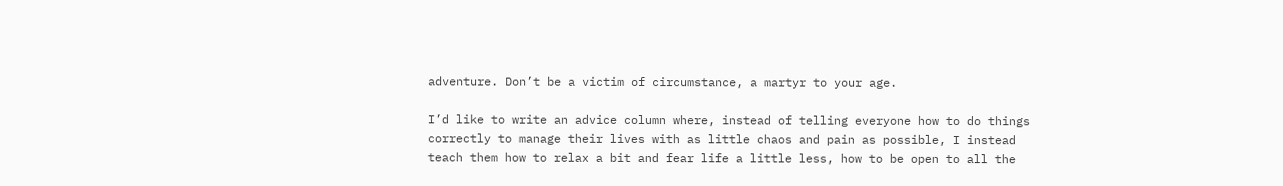adventure. Don’t be a victim of circumstance, a martyr to your age.

I’d like to write an advice column where, instead of telling everyone how to do things correctly to manage their lives with as little chaos and pain as possible, I instead teach them how to relax a bit and fear life a little less, how to be open to all the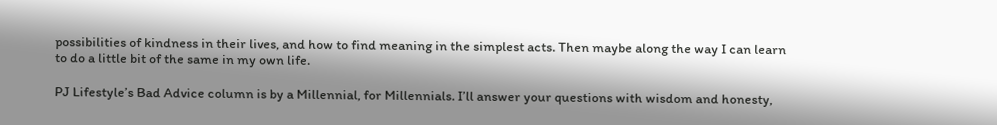possibilities of kindness in their lives, and how to find meaning in the simplest acts. Then maybe along the way I can learn to do a little bit of the same in my own life.

PJ Lifestyle’s Bad Advice column is by a Millennial, for Millennials. I’ll answer your questions with wisdom and honesty,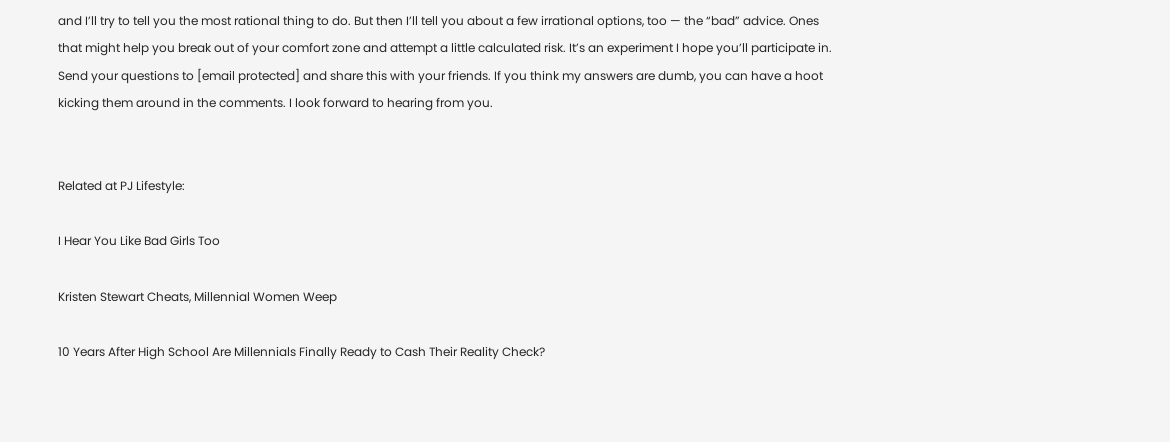and I’ll try to tell you the most rational thing to do. But then I’ll tell you about a few irrational options, too — the “bad” advice. Ones that might help you break out of your comfort zone and attempt a little calculated risk. It’s an experiment I hope you’ll participate in. Send your questions to [email protected] and share this with your friends. If you think my answers are dumb, you can have a hoot kicking them around in the comments. I look forward to hearing from you.


Related at PJ Lifestyle:

I Hear You Like Bad Girls Too

Kristen Stewart Cheats, Millennial Women Weep

10 Years After High School Are Millennials Finally Ready to Cash Their Reality Check?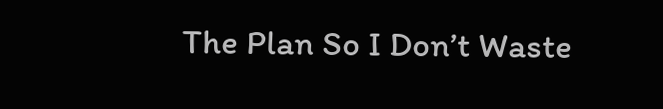The Plan So I Don’t Waste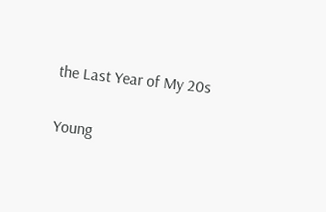the Last Year of My 20s

Young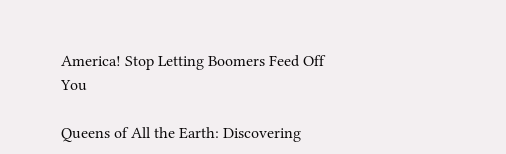America! Stop Letting Boomers Feed Off You

Queens of All the Earth: Discovering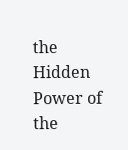the Hidden Power of the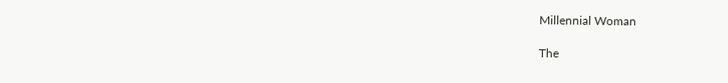Millennial Woman

The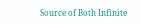Source of Both Infinite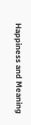Happiness and Meaning